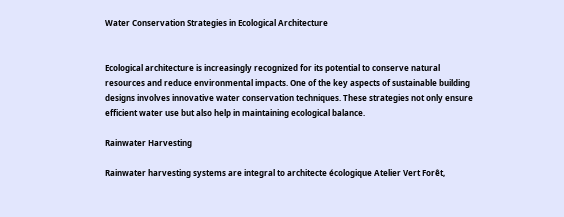Water Conservation Strategies in Ecological Architecture


Ecological architecture is increasingly recognized for its potential to conserve natural resources and reduce environmental impacts. One of the key aspects of sustainable building designs involves innovative water conservation techniques. These strategies not only ensure efficient water use but also help in maintaining ecological balance.

Rainwater Harvesting

Rainwater harvesting systems are integral to architecte écologique Atelier Vert Forêt,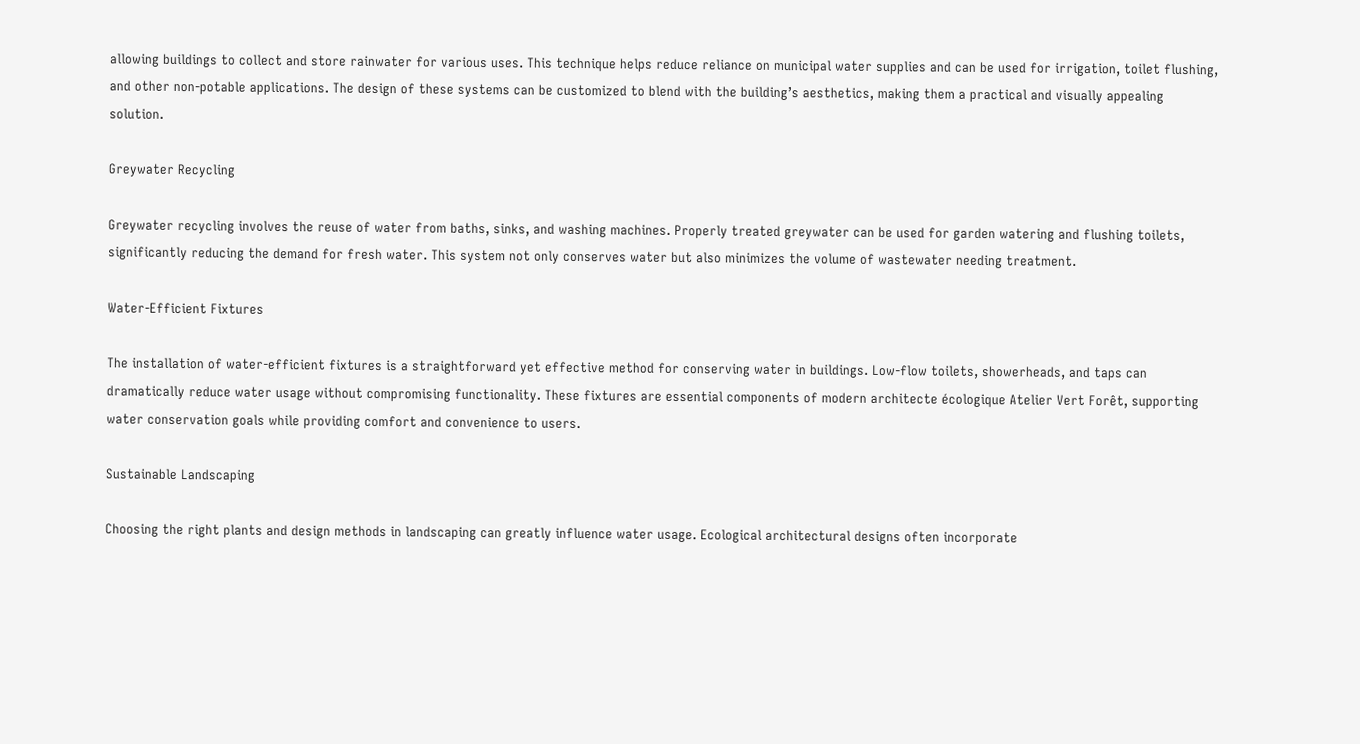allowing buildings to collect and store rainwater for various uses. This technique helps reduce reliance on municipal water supplies and can be used for irrigation, toilet flushing, and other non-potable applications. The design of these systems can be customized to blend with the building’s aesthetics, making them a practical and visually appealing solution.

Greywater Recycling

Greywater recycling involves the reuse of water from baths, sinks, and washing machines. Properly treated greywater can be used for garden watering and flushing toilets, significantly reducing the demand for fresh water. This system not only conserves water but also minimizes the volume of wastewater needing treatment.

Water-Efficient Fixtures

The installation of water-efficient fixtures is a straightforward yet effective method for conserving water in buildings. Low-flow toilets, showerheads, and taps can dramatically reduce water usage without compromising functionality. These fixtures are essential components of modern architecte écologique Atelier Vert Forêt, supporting water conservation goals while providing comfort and convenience to users.

Sustainable Landscaping

Choosing the right plants and design methods in landscaping can greatly influence water usage. Ecological architectural designs often incorporate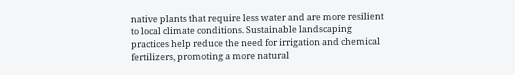native plants that require less water and are more resilient to local climate conditions. Sustainable landscaping practices help reduce the need for irrigation and chemical fertilizers, promoting a more natural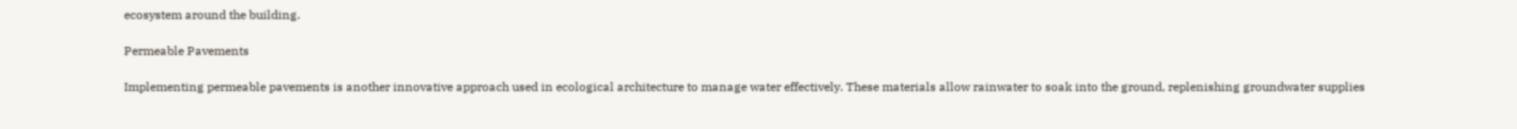ecosystem around the building.

Permeable Pavements

Implementing permeable pavements is another innovative approach used in ecological architecture to manage water effectively. These materials allow rainwater to soak into the ground, replenishing groundwater supplies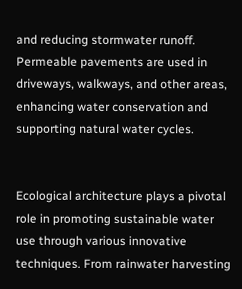and reducing stormwater runoff. Permeable pavements are used in driveways, walkways, and other areas, enhancing water conservation and supporting natural water cycles.


Ecological architecture plays a pivotal role in promoting sustainable water use through various innovative techniques. From rainwater harvesting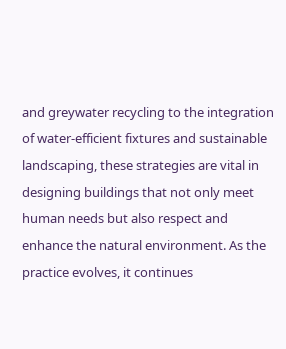and greywater recycling to the integration of water-efficient fixtures and sustainable landscaping, these strategies are vital in designing buildings that not only meet human needs but also respect and enhance the natural environment. As the practice evolves, it continues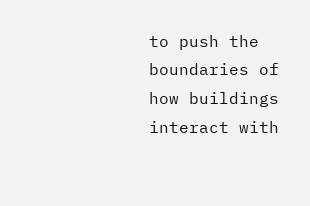to push the boundaries of how buildings interact with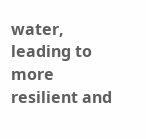water, leading to more resilient and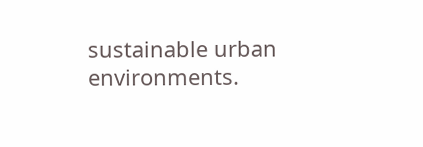sustainable urban environments.